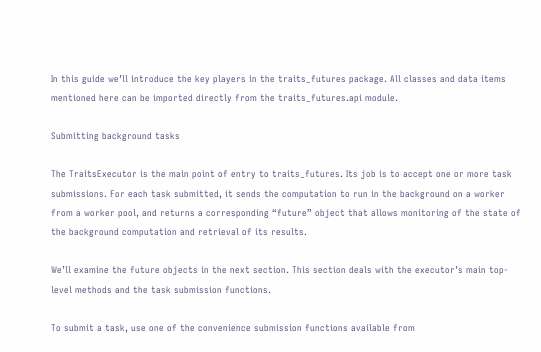In this guide we’ll introduce the key players in the traits_futures package. All classes and data items mentioned here can be imported directly from the traits_futures.api module.

Submitting background tasks

The TraitsExecutor is the main point of entry to traits_futures. Its job is to accept one or more task submissions. For each task submitted, it sends the computation to run in the background on a worker from a worker pool, and returns a corresponding “future” object that allows monitoring of the state of the background computation and retrieval of its results.

We’ll examine the future objects in the next section. This section deals with the executor’s main top-level methods and the task submission functions.

To submit a task, use one of the convenience submission functions available from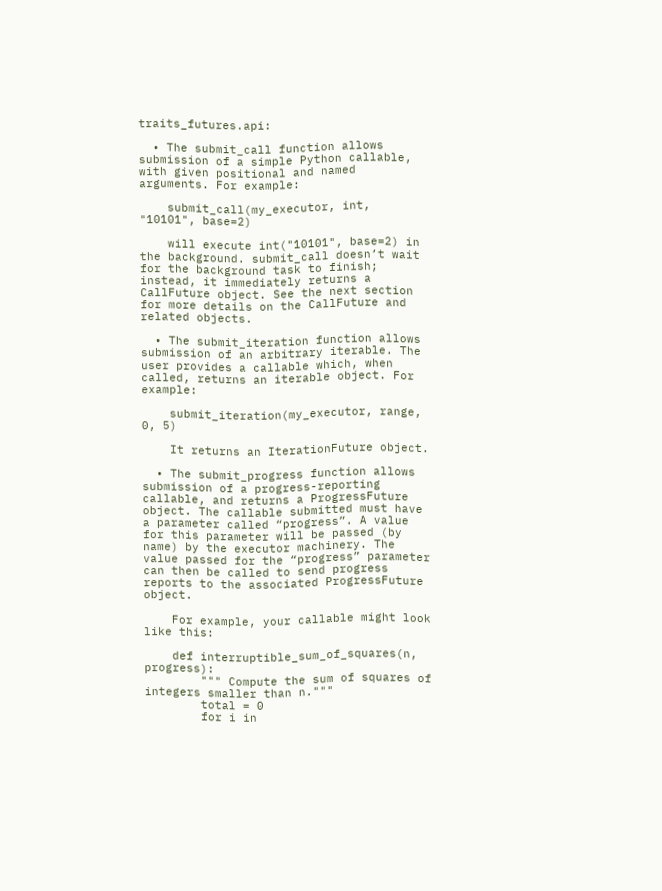traits_futures.api:

  • The submit_call function allows submission of a simple Python callable, with given positional and named arguments. For example:

    submit_call(my_executor, int, "10101", base=2)

    will execute int("10101", base=2) in the background. submit_call doesn’t wait for the background task to finish; instead, it immediately returns a CallFuture object. See the next section for more details on the CallFuture and related objects.

  • The submit_iteration function allows submission of an arbitrary iterable. The user provides a callable which, when called, returns an iterable object. For example:

    submit_iteration(my_executor, range, 0, 5)

    It returns an IterationFuture object.

  • The submit_progress function allows submission of a progress-reporting callable, and returns a ProgressFuture object. The callable submitted must have a parameter called “progress”. A value for this parameter will be passed (by name) by the executor machinery. The value passed for the “progress” parameter can then be called to send progress reports to the associated ProgressFuture object.

    For example, your callable might look like this:

    def interruptible_sum_of_squares(n, progress):
        """ Compute the sum of squares of integers smaller than n."""
        total = 0
        for i in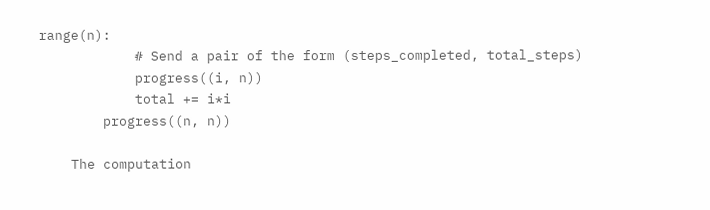range(n):
            # Send a pair of the form (steps_completed, total_steps)
            progress((i, n))
            total += i*i
        progress((n, n))

    The computation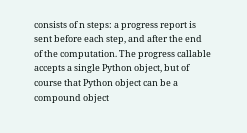consists of n steps: a progress report is sent before each step, and after the end of the computation. The progress callable accepts a single Python object, but of course that Python object can be a compound object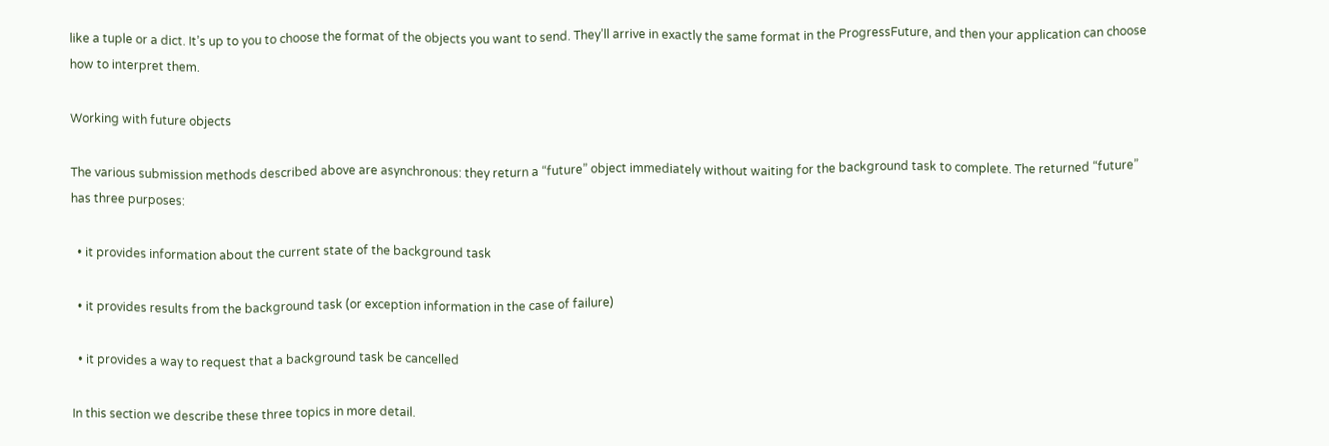like a tuple or a dict. It’s up to you to choose the format of the objects you want to send. They’ll arrive in exactly the same format in the ProgressFuture, and then your application can choose how to interpret them.

Working with future objects

The various submission methods described above are asynchronous: they return a “future” object immediately without waiting for the background task to complete. The returned “future” has three purposes:

  • it provides information about the current state of the background task

  • it provides results from the background task (or exception information in the case of failure)

  • it provides a way to request that a background task be cancelled

In this section we describe these three topics in more detail.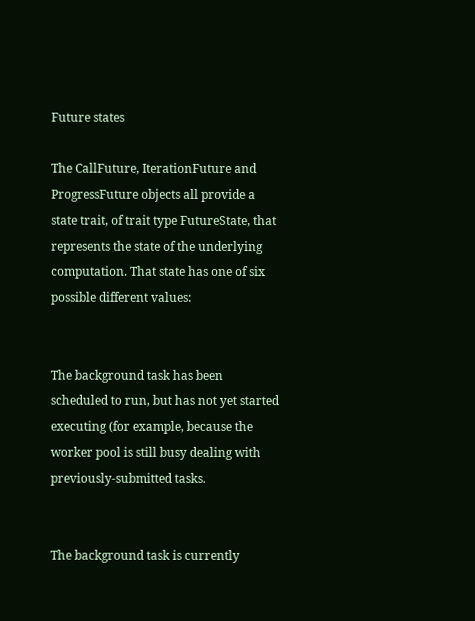Future states

The CallFuture, IterationFuture and ProgressFuture objects all provide a state trait, of trait type FutureState, that represents the state of the underlying computation. That state has one of six possible different values:


The background task has been scheduled to run, but has not yet started executing (for example, because the worker pool is still busy dealing with previously-submitted tasks.


The background task is currently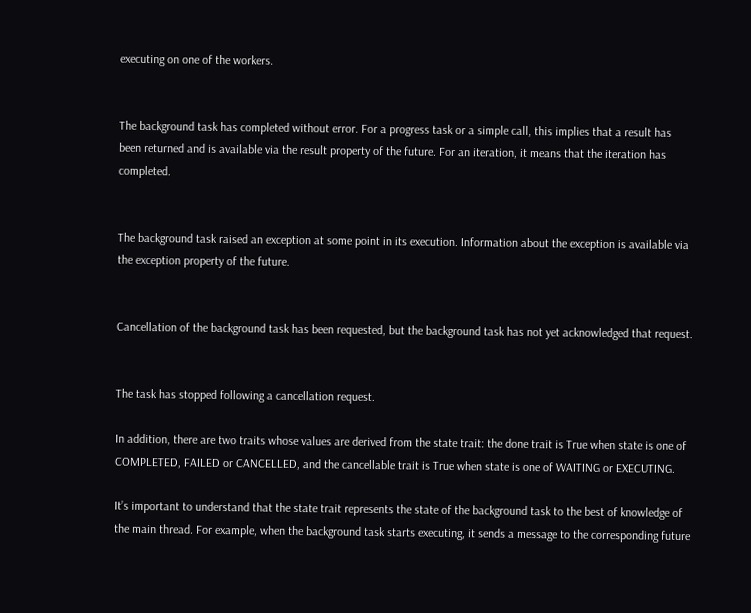executing on one of the workers.


The background task has completed without error. For a progress task or a simple call, this implies that a result has been returned and is available via the result property of the future. For an iteration, it means that the iteration has completed.


The background task raised an exception at some point in its execution. Information about the exception is available via the exception property of the future.


Cancellation of the background task has been requested, but the background task has not yet acknowledged that request.


The task has stopped following a cancellation request.

In addition, there are two traits whose values are derived from the state trait: the done trait is True when state is one of COMPLETED, FAILED or CANCELLED, and the cancellable trait is True when state is one of WAITING or EXECUTING.

It’s important to understand that the state trait represents the state of the background task to the best of knowledge of the main thread. For example, when the background task starts executing, it sends a message to the corresponding future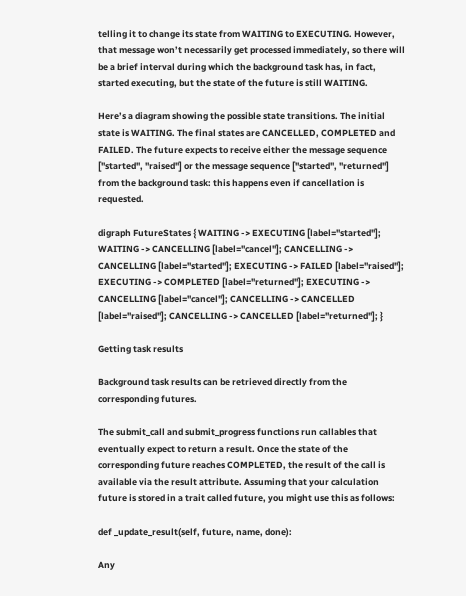telling it to change its state from WAITING to EXECUTING. However, that message won’t necessarily get processed immediately, so there will be a brief interval during which the background task has, in fact, started executing, but the state of the future is still WAITING.

Here’s a diagram showing the possible state transitions. The initial state is WAITING. The final states are CANCELLED, COMPLETED and FAILED. The future expects to receive either the message sequence ["started", "raised"] or the message sequence ["started", "returned"] from the background task: this happens even if cancellation is requested.

digraph FutureStates { WAITING -> EXECUTING [label="started"]; WAITING -> CANCELLING [label="cancel"]; CANCELLING -> CANCELLING [label="started"]; EXECUTING -> FAILED [label="raised"]; EXECUTING -> COMPLETED [label="returned"]; EXECUTING -> CANCELLING [label="cancel"]; CANCELLING -> CANCELLED [label="raised"]; CANCELLING -> CANCELLED [label="returned"]; }

Getting task results

Background task results can be retrieved directly from the corresponding futures.

The submit_call and submit_progress functions run callables that eventually expect to return a result. Once the state of the corresponding future reaches COMPLETED, the result of the call is available via the result attribute. Assuming that your calculation future is stored in a trait called future, you might use this as follows:

def _update_result(self, future, name, done):

Any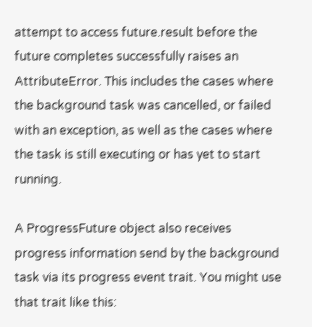attempt to access future.result before the future completes successfully raises an AttributeError. This includes the cases where the background task was cancelled, or failed with an exception, as well as the cases where the task is still executing or has yet to start running.

A ProgressFuture object also receives progress information send by the background task via its progress event trait. You might use that trait like this: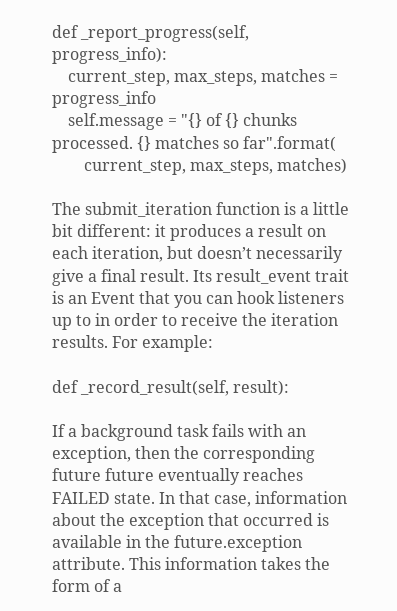def _report_progress(self, progress_info):
    current_step, max_steps, matches = progress_info
    self.message = "{} of {} chunks processed. {} matches so far".format(
        current_step, max_steps, matches)

The submit_iteration function is a little bit different: it produces a result on each iteration, but doesn’t necessarily give a final result. Its result_event trait is an Event that you can hook listeners up to in order to receive the iteration results. For example:

def _record_result(self, result):

If a background task fails with an exception, then the corresponding future future eventually reaches FAILED state. In that case, information about the exception that occurred is available in the future.exception attribute. This information takes the form of a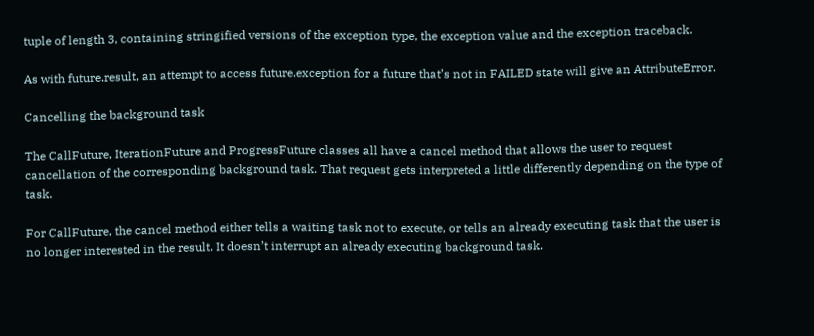tuple of length 3, containing stringified versions of the exception type, the exception value and the exception traceback.

As with future.result, an attempt to access future.exception for a future that’s not in FAILED state will give an AttributeError.

Cancelling the background task

The CallFuture, IterationFuture and ProgressFuture classes all have a cancel method that allows the user to request cancellation of the corresponding background task. That request gets interpreted a little differently depending on the type of task.

For CallFuture, the cancel method either tells a waiting task not to execute, or tells an already executing task that the user is no longer interested in the result. It doesn’t interrupt an already executing background task.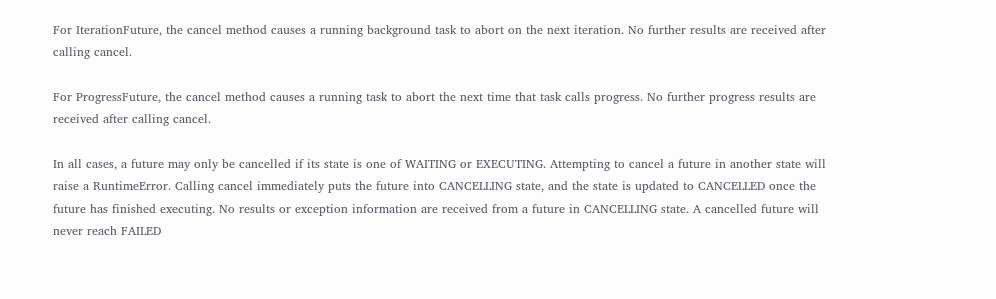For IterationFuture, the cancel method causes a running background task to abort on the next iteration. No further results are received after calling cancel.

For ProgressFuture, the cancel method causes a running task to abort the next time that task calls progress. No further progress results are received after calling cancel.

In all cases, a future may only be cancelled if its state is one of WAITING or EXECUTING. Attempting to cancel a future in another state will raise a RuntimeError. Calling cancel immediately puts the future into CANCELLING state, and the state is updated to CANCELLED once the future has finished executing. No results or exception information are received from a future in CANCELLING state. A cancelled future will never reach FAILED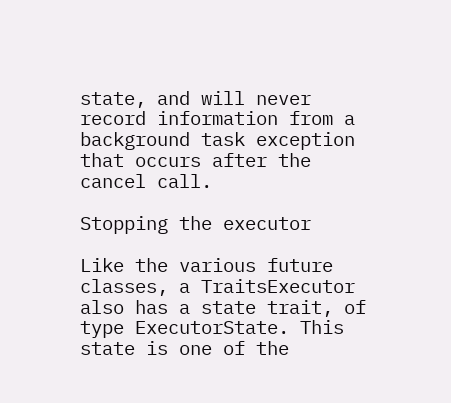state, and will never record information from a background task exception that occurs after the cancel call.

Stopping the executor

Like the various future classes, a TraitsExecutor also has a state trait, of type ExecutorState. This state is one of the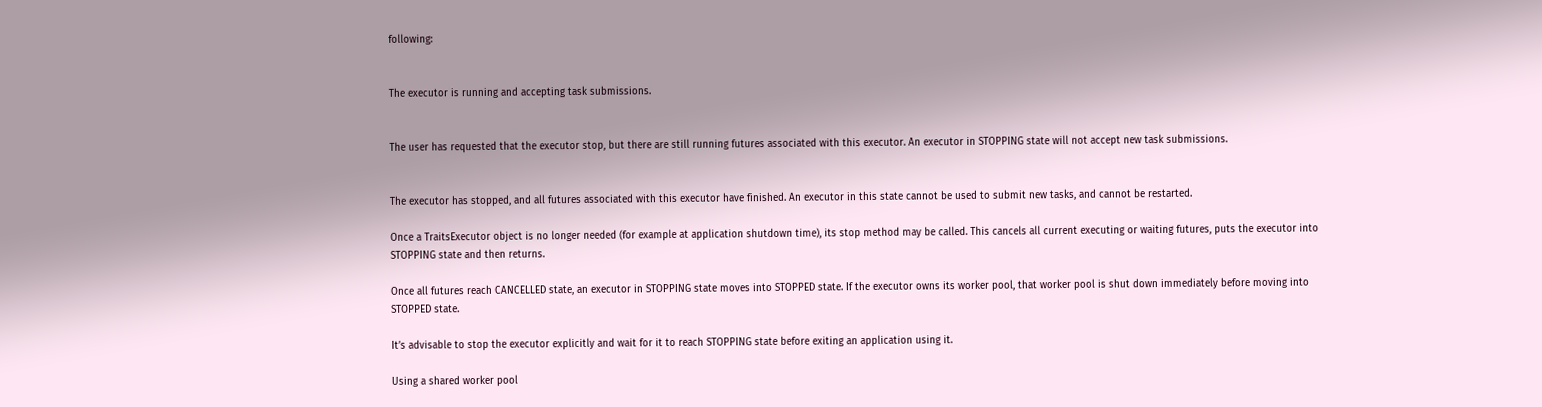following:


The executor is running and accepting task submissions.


The user has requested that the executor stop, but there are still running futures associated with this executor. An executor in STOPPING state will not accept new task submissions.


The executor has stopped, and all futures associated with this executor have finished. An executor in this state cannot be used to submit new tasks, and cannot be restarted.

Once a TraitsExecutor object is no longer needed (for example at application shutdown time), its stop method may be called. This cancels all current executing or waiting futures, puts the executor into STOPPING state and then returns.

Once all futures reach CANCELLED state, an executor in STOPPING state moves into STOPPED state. If the executor owns its worker pool, that worker pool is shut down immediately before moving into STOPPED state.

It’s advisable to stop the executor explicitly and wait for it to reach STOPPING state before exiting an application using it.

Using a shared worker pool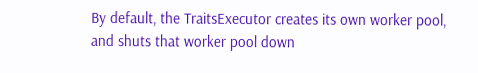By default, the TraitsExecutor creates its own worker pool, and shuts that worker pool down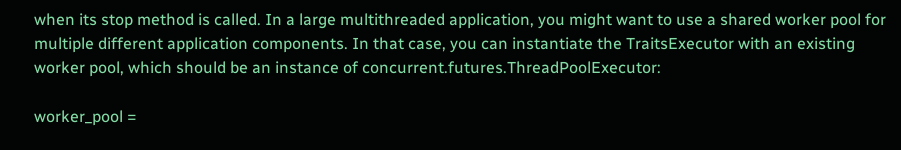when its stop method is called. In a large multithreaded application, you might want to use a shared worker pool for multiple different application components. In that case, you can instantiate the TraitsExecutor with an existing worker pool, which should be an instance of concurrent.futures.ThreadPoolExecutor:

worker_pool =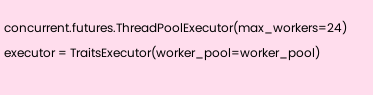concurrent.futures.ThreadPoolExecutor(max_workers=24)
executor = TraitsExecutor(worker_pool=worker_pool)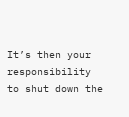It’s then your responsibility to shut down the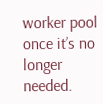worker pool once it’s no longer needed.